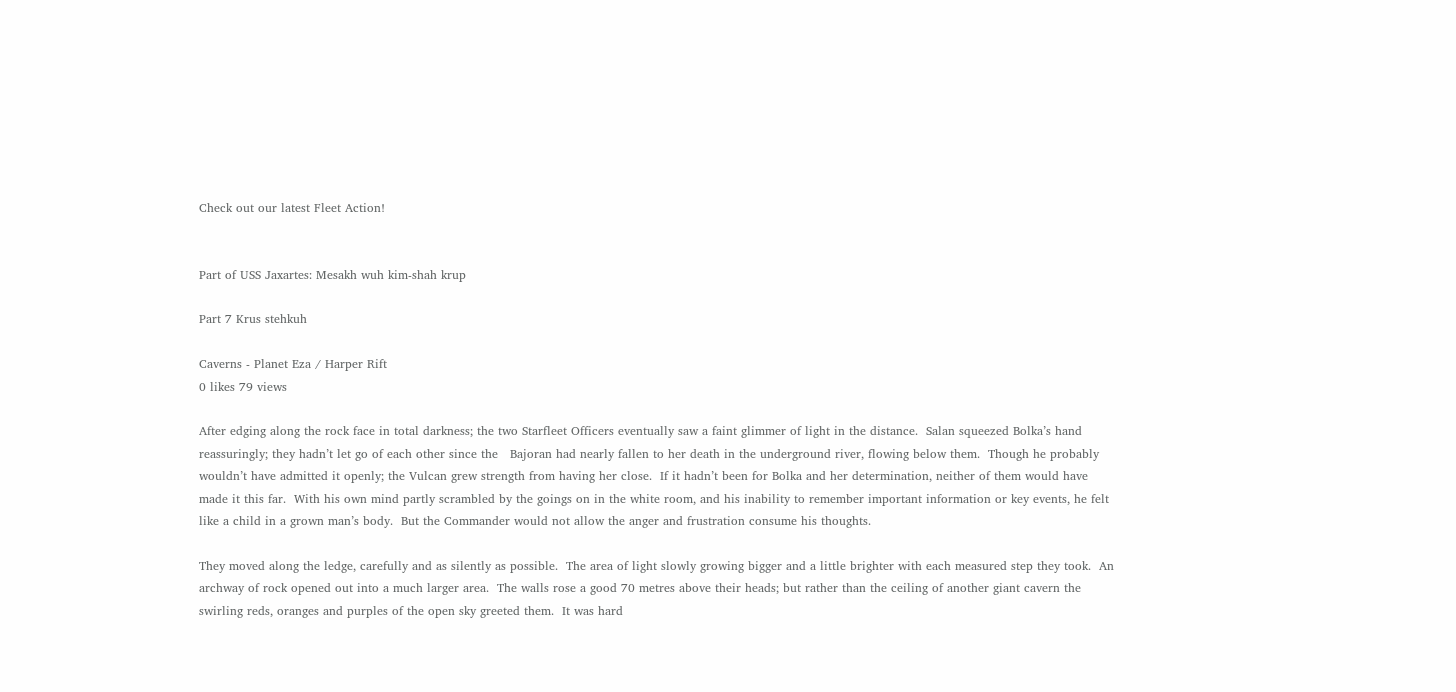Check out our latest Fleet Action!


Part of USS Jaxartes: Mesakh wuh kim-shah krup

Part 7 Krus stehkuh

Caverns - Planet Eza / Harper Rift
0 likes 79 views

After edging along the rock face in total darkness; the two Starfleet Officers eventually saw a faint glimmer of light in the distance.  Salan squeezed Bolka’s hand reassuringly; they hadn’t let go of each other since the   Bajoran had nearly fallen to her death in the underground river, flowing below them.  Though he probably wouldn’t have admitted it openly; the Vulcan grew strength from having her close.  If it hadn’t been for Bolka and her determination, neither of them would have made it this far.  With his own mind partly scrambled by the goings on in the white room, and his inability to remember important information or key events, he felt like a child in a grown man’s body.  But the Commander would not allow the anger and frustration consume his thoughts.

They moved along the ledge, carefully and as silently as possible.  The area of light slowly growing bigger and a little brighter with each measured step they took.  An archway of rock opened out into a much larger area.  The walls rose a good 70 metres above their heads; but rather than the ceiling of another giant cavern the swirling reds, oranges and purples of the open sky greeted them.  It was hard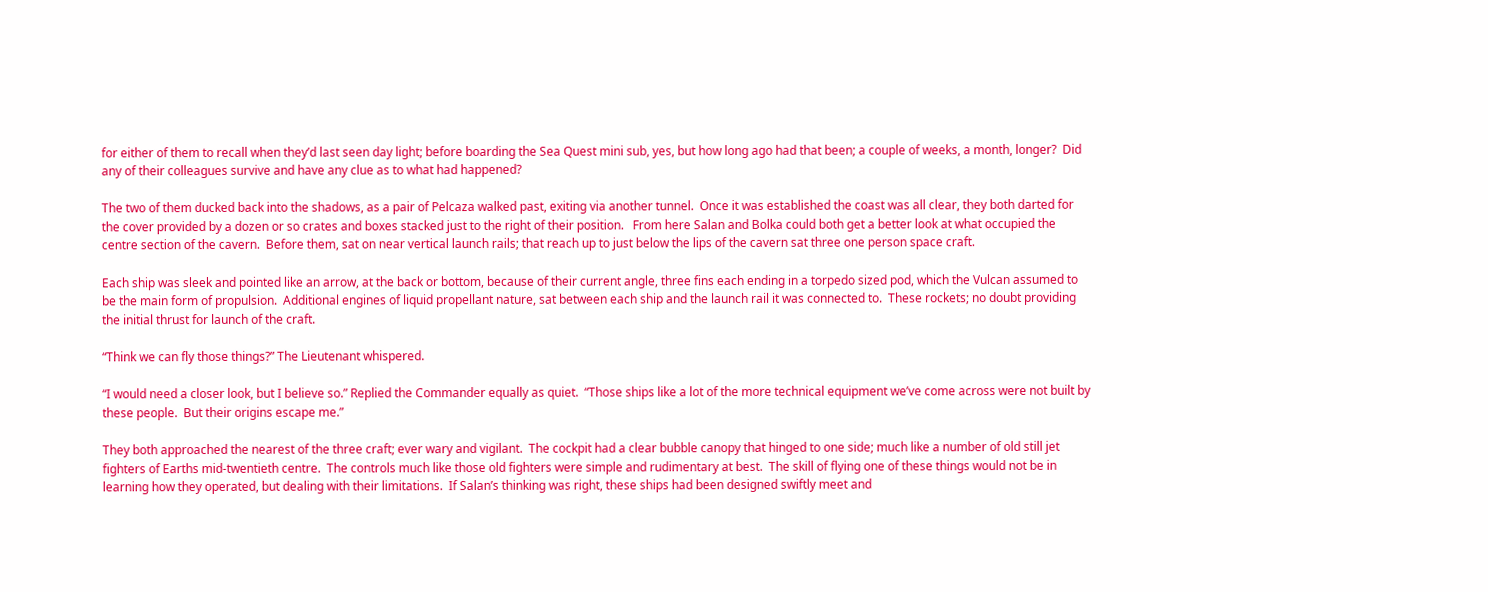for either of them to recall when they’d last seen day light; before boarding the Sea Quest mini sub, yes, but how long ago had that been; a couple of weeks, a month, longer?  Did any of their colleagues survive and have any clue as to what had happened?

The two of them ducked back into the shadows, as a pair of Pelcaza walked past, exiting via another tunnel.  Once it was established the coast was all clear, they both darted for the cover provided by a dozen or so crates and boxes stacked just to the right of their position.   From here Salan and Bolka could both get a better look at what occupied the centre section of the cavern.  Before them, sat on near vertical launch rails; that reach up to just below the lips of the cavern sat three one person space craft.

Each ship was sleek and pointed like an arrow, at the back or bottom, because of their current angle, three fins each ending in a torpedo sized pod, which the Vulcan assumed to be the main form of propulsion.  Additional engines of liquid propellant nature, sat between each ship and the launch rail it was connected to.  These rockets; no doubt providing the initial thrust for launch of the craft.

“Think we can fly those things?” The Lieutenant whispered.

“I would need a closer look, but I believe so.” Replied the Commander equally as quiet.  “Those ships like a lot of the more technical equipment we’ve come across were not built by these people.  But their origins escape me.”

They both approached the nearest of the three craft; ever wary and vigilant.  The cockpit had a clear bubble canopy that hinged to one side; much like a number of old still jet fighters of Earths mid-twentieth centre.  The controls much like those old fighters were simple and rudimentary at best.  The skill of flying one of these things would not be in learning how they operated, but dealing with their limitations.  If Salan’s thinking was right, these ships had been designed swiftly meet and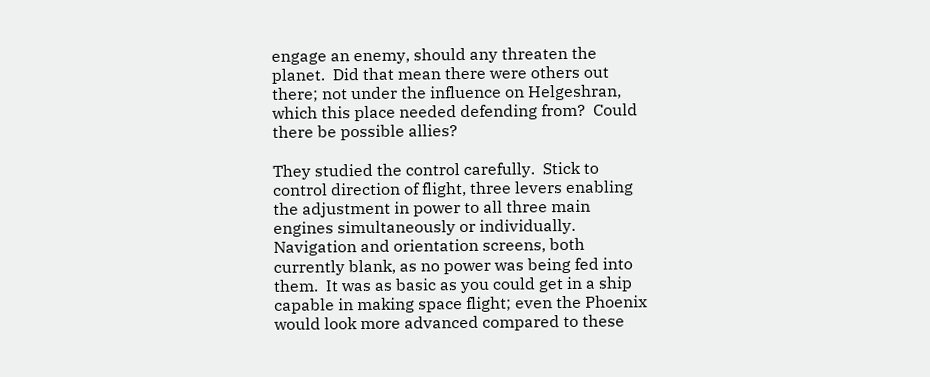engage an enemy, should any threaten the planet.  Did that mean there were others out there; not under the influence on Helgeshran, which this place needed defending from?  Could there be possible allies?

They studied the control carefully.  Stick to control direction of flight, three levers enabling the adjustment in power to all three main engines simultaneously or individually.  Navigation and orientation screens, both currently blank, as no power was being fed into them.  It was as basic as you could get in a ship capable in making space flight; even the Phoenix would look more advanced compared to these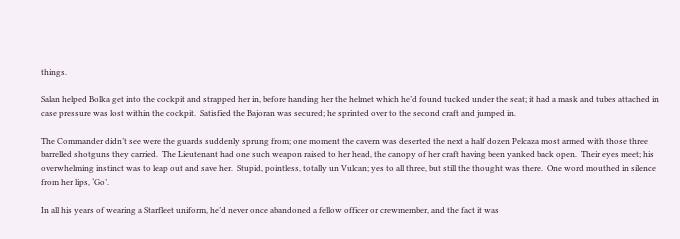things.

Salan helped Bolka get into the cockpit and strapped her in, before handing her the helmet which he’d found tucked under the seat; it had a mask and tubes attached in case pressure was lost within the cockpit.  Satisfied the Bajoran was secured; he sprinted over to the second craft and jumped in.

The Commander didn’t see were the guards suddenly sprung from; one moment the cavern was deserted the next a half dozen Pelcaza most armed with those three barrelled shotguns they carried.  The Lieutenant had one such weapon raised to her head, the canopy of her craft having been yanked back open.  Their eyes meet; his overwhelming instinct was to leap out and save her.  Stupid, pointless, totally un Vulcan; yes to all three, but still the thought was there.  One word mouthed in silence from her lips, ‘Go’.

In all his years of wearing a Starfleet uniform, he’d never once abandoned a fellow officer or crewmember, and the fact it was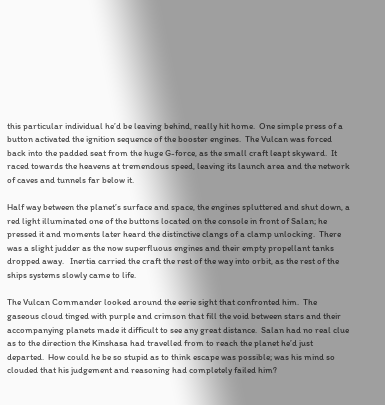this particular individual he’d be leaving behind, really hit home.  One simple press of a button activated the ignition sequence of the booster engines.  The Vulcan was forced back into the padded seat from the huge G-force, as the small craft leapt skyward.  It raced towards the heavens at tremendous speed, leaving its launch area and the network of caves and tunnels far below it.

Half way between the planet’s surface and space, the engines spluttered and shut down, a red light illuminated one of the buttons located on the console in front of Salan; he pressed it and moments later heard the distinctive clangs of a clamp unlocking.  There was a slight judder as the now superfluous engines and their empty propellant tanks dropped away.   Inertia carried the craft the rest of the way into orbit, as the rest of the ships systems slowly came to life.

The Vulcan Commander looked around the eerie sight that confronted him.  The gaseous cloud tinged with purple and crimson that fill the void between stars and their accompanying planets made it difficult to see any great distance.  Salan had no real clue as to the direction the Kinshasa had travelled from to reach the planet he’d just departed.  How could he be so stupid as to think escape was possible; was his mind so clouded that his judgement and reasoning had completely failed him?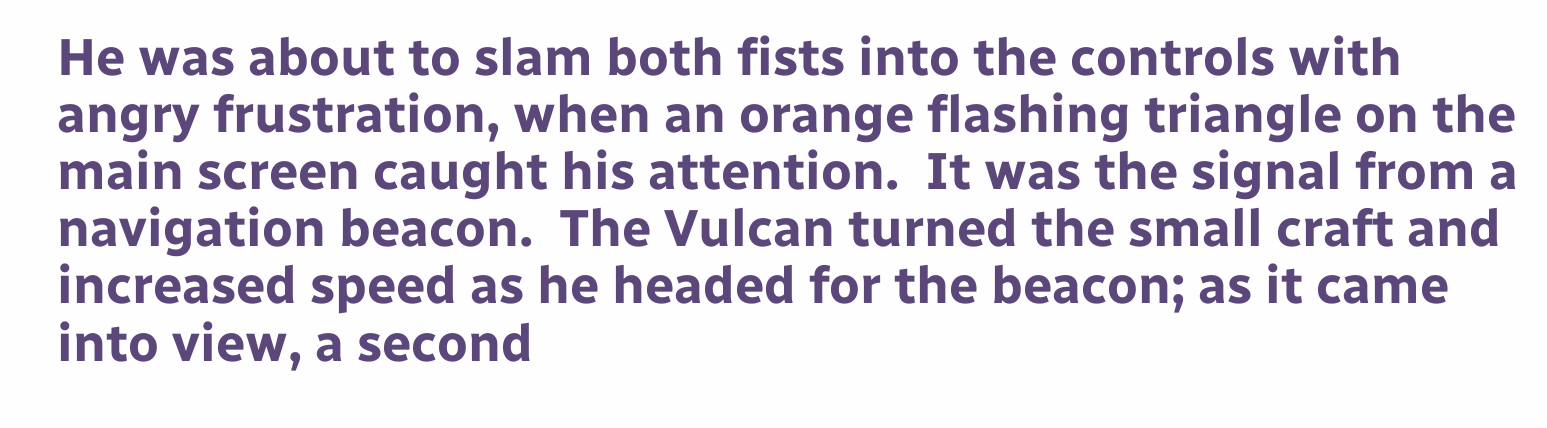He was about to slam both fists into the controls with angry frustration, when an orange flashing triangle on the main screen caught his attention.  It was the signal from a navigation beacon.  The Vulcan turned the small craft and increased speed as he headed for the beacon; as it came into view, a second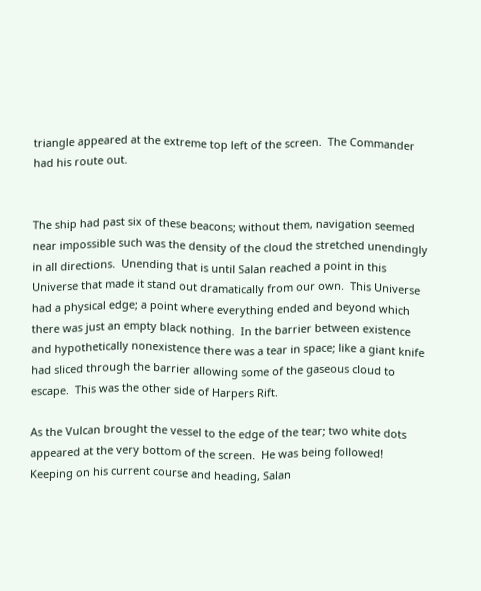triangle appeared at the extreme top left of the screen.  The Commander had his route out.


The ship had past six of these beacons; without them, navigation seemed near impossible such was the density of the cloud the stretched unendingly in all directions.  Unending that is until Salan reached a point in this Universe that made it stand out dramatically from our own.  This Universe had a physical edge; a point where everything ended and beyond which there was just an empty black nothing.  In the barrier between existence and hypothetically nonexistence there was a tear in space; like a giant knife had sliced through the barrier allowing some of the gaseous cloud to escape.  This was the other side of Harpers Rift.

As the Vulcan brought the vessel to the edge of the tear; two white dots appeared at the very bottom of the screen.  He was being followed!  Keeping on his current course and heading, Salan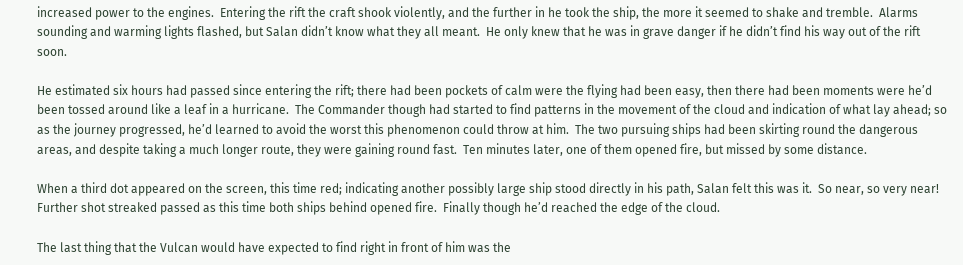increased power to the engines.  Entering the rift the craft shook violently, and the further in he took the ship, the more it seemed to shake and tremble.  Alarms sounding and warming lights flashed, but Salan didn’t know what they all meant.  He only knew that he was in grave danger if he didn’t find his way out of the rift soon.

He estimated six hours had passed since entering the rift; there had been pockets of calm were the flying had been easy, then there had been moments were he’d been tossed around like a leaf in a hurricane.  The Commander though had started to find patterns in the movement of the cloud and indication of what lay ahead; so as the journey progressed, he’d learned to avoid the worst this phenomenon could throw at him.  The two pursuing ships had been skirting round the dangerous areas, and despite taking a much longer route, they were gaining round fast.  Ten minutes later, one of them opened fire, but missed by some distance.

When a third dot appeared on the screen, this time red; indicating another possibly large ship stood directly in his path, Salan felt this was it.  So near, so very near!  Further shot streaked passed as this time both ships behind opened fire.  Finally though he’d reached the edge of the cloud.

The last thing that the Vulcan would have expected to find right in front of him was the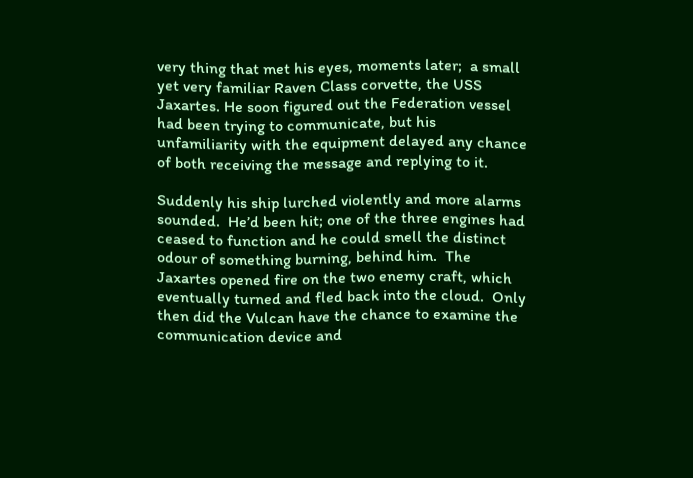very thing that met his eyes, moments later;  a small yet very familiar Raven Class corvette, the USS Jaxartes. He soon figured out the Federation vessel had been trying to communicate, but his unfamiliarity with the equipment delayed any chance of both receiving the message and replying to it.

Suddenly his ship lurched violently and more alarms sounded.  He’d been hit; one of the three engines had ceased to function and he could smell the distinct odour of something burning, behind him.  The Jaxartes opened fire on the two enemy craft, which eventually turned and fled back into the cloud.  Only then did the Vulcan have the chance to examine the communication device and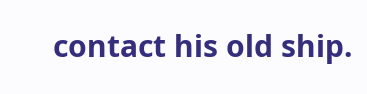contact his old ship.